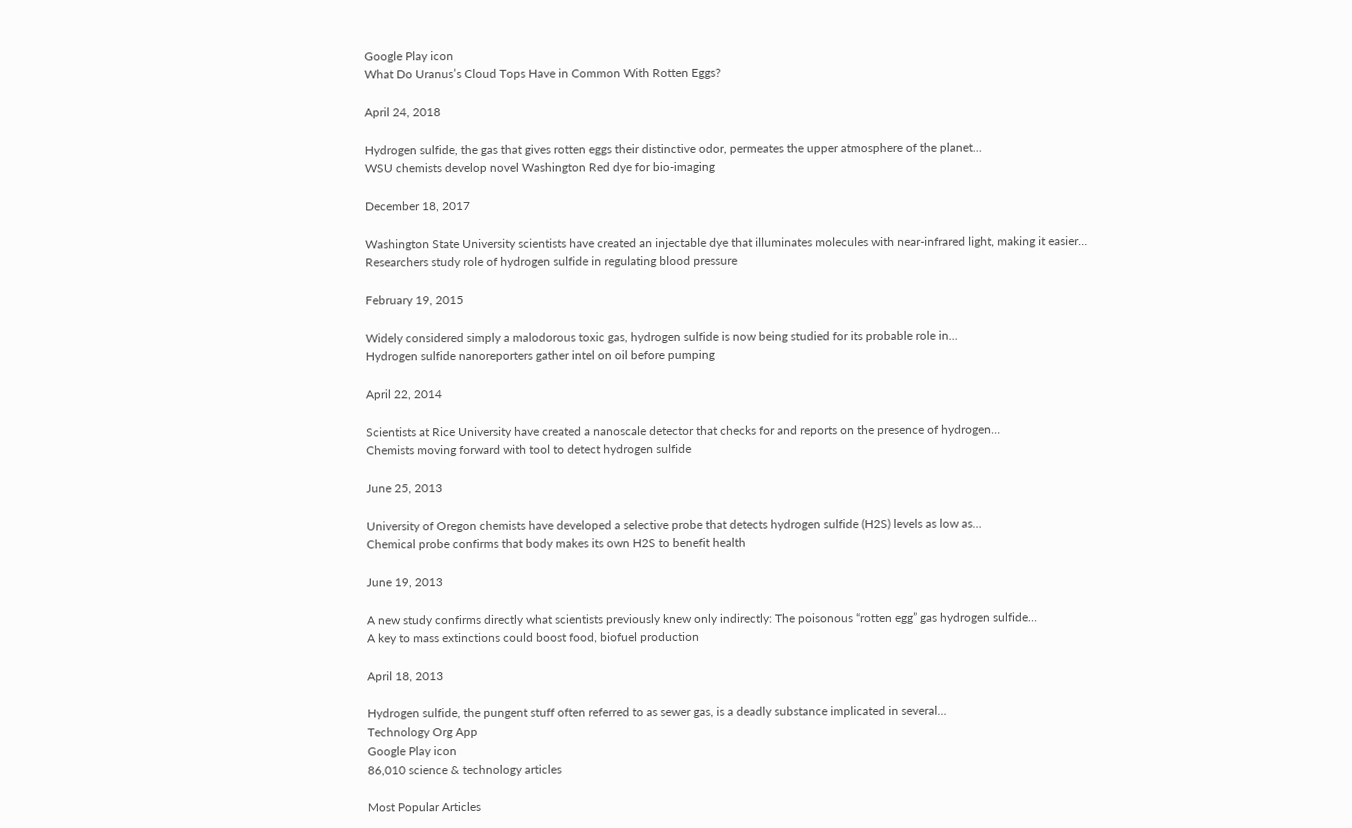Google Play icon
What Do Uranus’s Cloud Tops Have in Common With Rotten Eggs?

April 24, 2018

Hydrogen sulfide, the gas that gives rotten eggs their distinctive odor, permeates the upper atmosphere of the planet…
WSU chemists develop novel Washington Red dye for bio-imaging

December 18, 2017

Washington State University scientists have created an injectable dye that illuminates molecules with near-infrared light, making it easier…
Researchers study role of hydrogen sulfide in regulating blood pressure

February 19, 2015

Widely considered simply a malodorous toxic gas, hydrogen sulfide is now being studied for its probable role in…
Hydrogen sulfide nanoreporters gather intel on oil before pumping

April 22, 2014

Scientists at Rice University have created a nanoscale detector that checks for and reports on the presence of hydrogen…
Chemists moving forward with tool to detect hydrogen sulfide

June 25, 2013

University of Oregon chemists have developed a selective probe that detects hydrogen sulfide (H2S) levels as low as…
Chemical probe confirms that body makes its own H2S to benefit health

June 19, 2013

A new study confirms directly what scientists previously knew only indirectly: The poisonous “rotten egg” gas hydrogen sulfide…
A key to mass extinctions could boost food, biofuel production

April 18, 2013

Hydrogen sulfide, the pungent stuff often referred to as sewer gas, is a deadly substance implicated in several…
Technology Org App
Google Play icon
86,010 science & technology articles

Most Popular Articles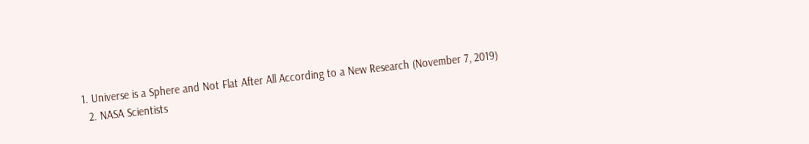1. Universe is a Sphere and Not Flat After All According to a New Research (November 7, 2019)
  2. NASA Scientists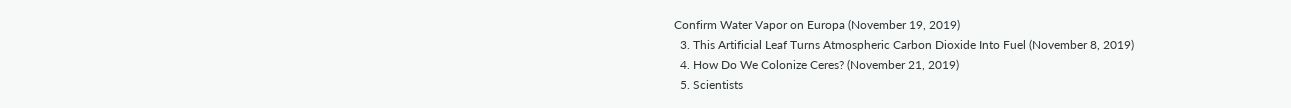Confirm Water Vapor on Europa (November 19, 2019)
  3. This Artificial Leaf Turns Atmospheric Carbon Dioxide Into Fuel (November 8, 2019)
  4. How Do We Colonize Ceres? (November 21, 2019)
  5. Scientists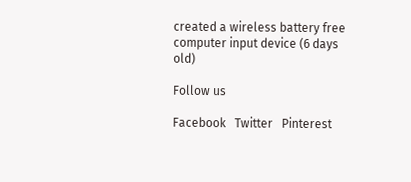created a wireless battery free computer input device (6 days old)

Follow us

Facebook   Twitter   Pinterest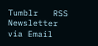Tumblr   RSS   Newsletter via Email